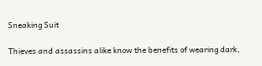Sneaking Suit

Thieves and assassins alike know the benefits of wearing dark,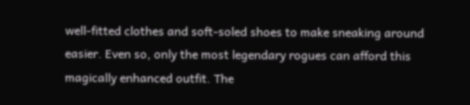well-fitted clothes and soft-soled shoes to make sneaking around easier. Even so, only the most legendary rogues can afford this magically enhanced outfit. The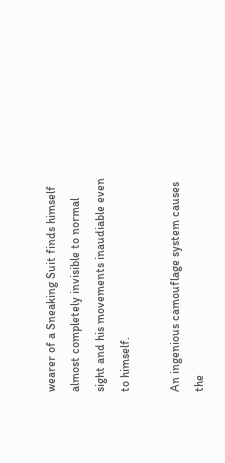wearer of a Sneaking Suit finds himself almost completely invisible to normal sight and his movements inaudiable even to himself.

An ingenious camouflage system causes the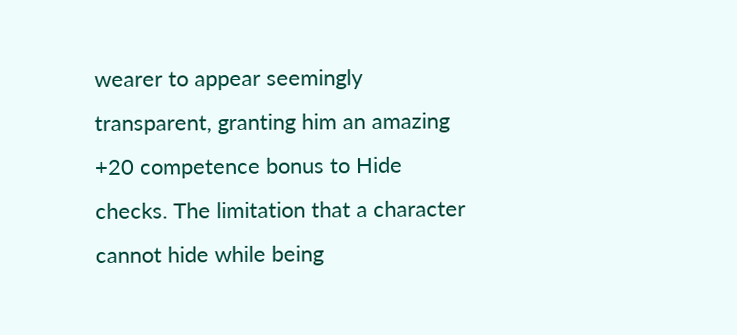wearer to appear seemingly transparent, granting him an amazing +20 competence bonus to Hide checks. The limitation that a character cannot hide while being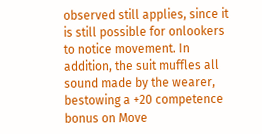observed still applies, since it is still possible for onlookers to notice movement. In addition, the suit muffles all sound made by the wearer, bestowing a +20 competence bonus on Move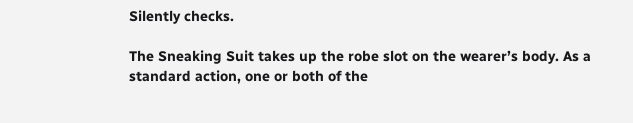Silently checks.

The Sneaking Suit takes up the robe slot on the wearer’s body. As a standard action, one or both of the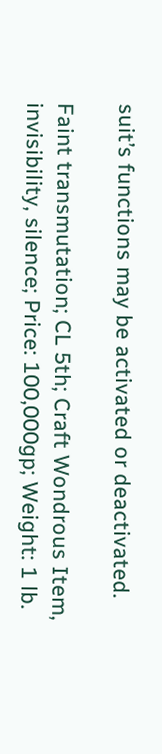suit’s functions may be activated or deactivated.

Faint transmutation; CL 5th; Craft Wondrous Item, invisibility, silence; Price: 100,000gp; Weight: 1 lb.